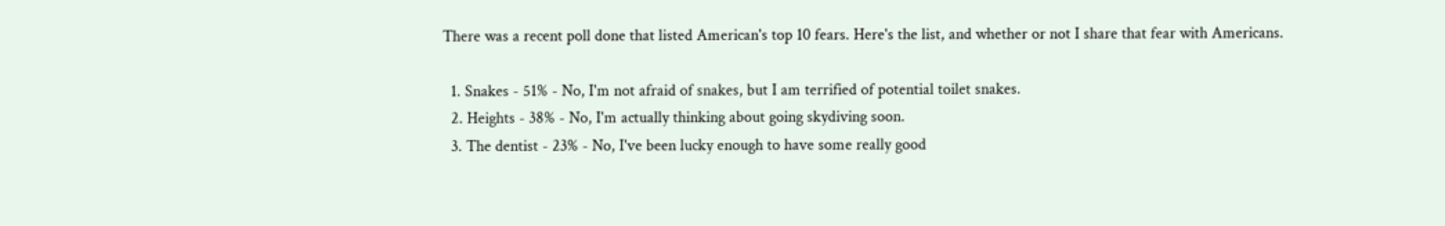There was a recent poll done that listed American's top 10 fears. Here's the list, and whether or not I share that fear with Americans.

  1. Snakes - 51% - No, I'm not afraid of snakes, but I am terrified of potential toilet snakes.
  2. Heights - 38% - No, I'm actually thinking about going skydiving soon.
  3. The dentist - 23% - No, I've been lucky enough to have some really good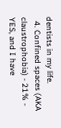dentists in my life.
  4. Confined spaces (AKA claustrophobia) - 21% - YES, and I have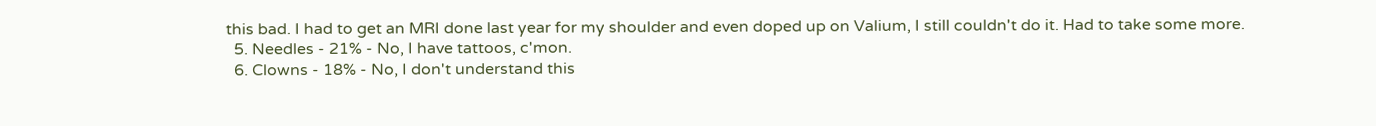this bad. I had to get an MRI done last year for my shoulder and even doped up on Valium, I still couldn't do it. Had to take some more.
  5. Needles - 21% - No, I have tattoos, c'mon.
  6. Clowns - 18% - No, I don't understand this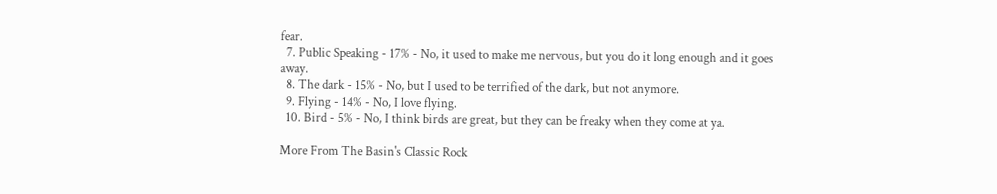fear.
  7. Public Speaking - 17% - No, it used to make me nervous, but you do it long enough and it goes away.
  8. The dark - 15% - No, but I used to be terrified of the dark, but not anymore.
  9. Flying - 14% - No, I love flying.
  10. Bird - 5% - No, I think birds are great, but they can be freaky when they come at ya.

More From The Basin's Classic Rock